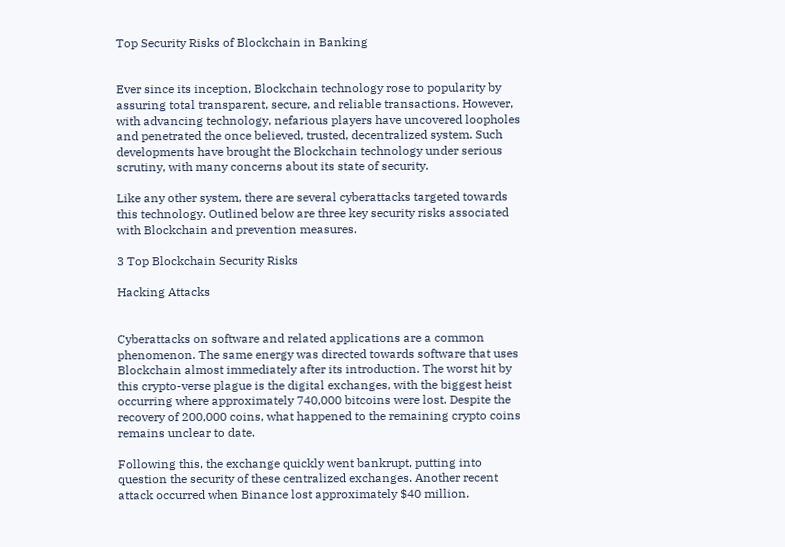Top Security Risks of Blockchain in Banking


Ever since its inception, Blockchain technology rose to popularity by assuring total transparent, secure, and reliable transactions. However, with advancing technology, nefarious players have uncovered loopholes and penetrated the once believed, trusted, decentralized system. Such developments have brought the Blockchain technology under serious scrutiny, with many concerns about its state of security.

Like any other system, there are several cyberattacks targeted towards this technology. Outlined below are three key security risks associated with Blockchain and prevention measures.

3 Top Blockchain Security Risks

Hacking Attacks


Cyberattacks on software and related applications are a common phenomenon. The same energy was directed towards software that uses Blockchain almost immediately after its introduction. The worst hit by this crypto-verse plague is the digital exchanges, with the biggest heist occurring where approximately 740,000 bitcoins were lost. Despite the recovery of 200,000 coins, what happened to the remaining crypto coins remains unclear to date.

Following this, the exchange quickly went bankrupt, putting into question the security of these centralized exchanges. Another recent attack occurred when Binance lost approximately $40 million.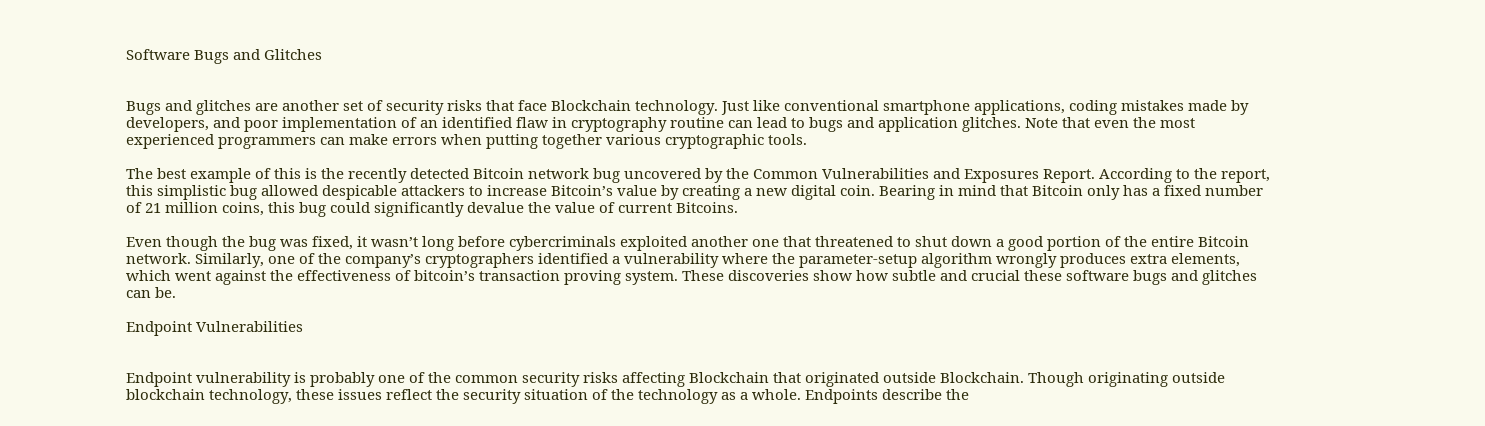Software Bugs and Glitches


Bugs and glitches are another set of security risks that face Blockchain technology. Just like conventional smartphone applications, coding mistakes made by developers, and poor implementation of an identified flaw in cryptography routine can lead to bugs and application glitches. Note that even the most experienced programmers can make errors when putting together various cryptographic tools.

The best example of this is the recently detected Bitcoin network bug uncovered by the Common Vulnerabilities and Exposures Report. According to the report, this simplistic bug allowed despicable attackers to increase Bitcoin’s value by creating a new digital coin. Bearing in mind that Bitcoin only has a fixed number of 21 million coins, this bug could significantly devalue the value of current Bitcoins.

Even though the bug was fixed, it wasn’t long before cybercriminals exploited another one that threatened to shut down a good portion of the entire Bitcoin network. Similarly, one of the company’s cryptographers identified a vulnerability where the parameter-setup algorithm wrongly produces extra elements, which went against the effectiveness of bitcoin’s transaction proving system. These discoveries show how subtle and crucial these software bugs and glitches can be.

Endpoint Vulnerabilities


Endpoint vulnerability is probably one of the common security risks affecting Blockchain that originated outside Blockchain. Though originating outside blockchain technology, these issues reflect the security situation of the technology as a whole. Endpoints describe the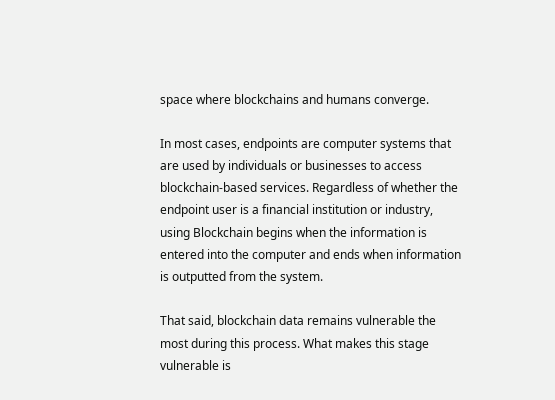space where blockchains and humans converge.

In most cases, endpoints are computer systems that are used by individuals or businesses to access blockchain-based services. Regardless of whether the endpoint user is a financial institution or industry, using Blockchain begins when the information is entered into the computer and ends when information is outputted from the system.

That said, blockchain data remains vulnerable the most during this process. What makes this stage vulnerable is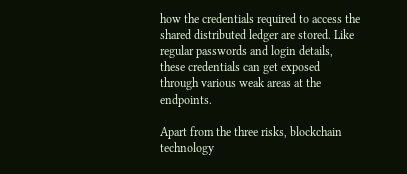how the credentials required to access the shared distributed ledger are stored. Like regular passwords and login details, these credentials can get exposed through various weak areas at the endpoints.

Apart from the three risks, blockchain technology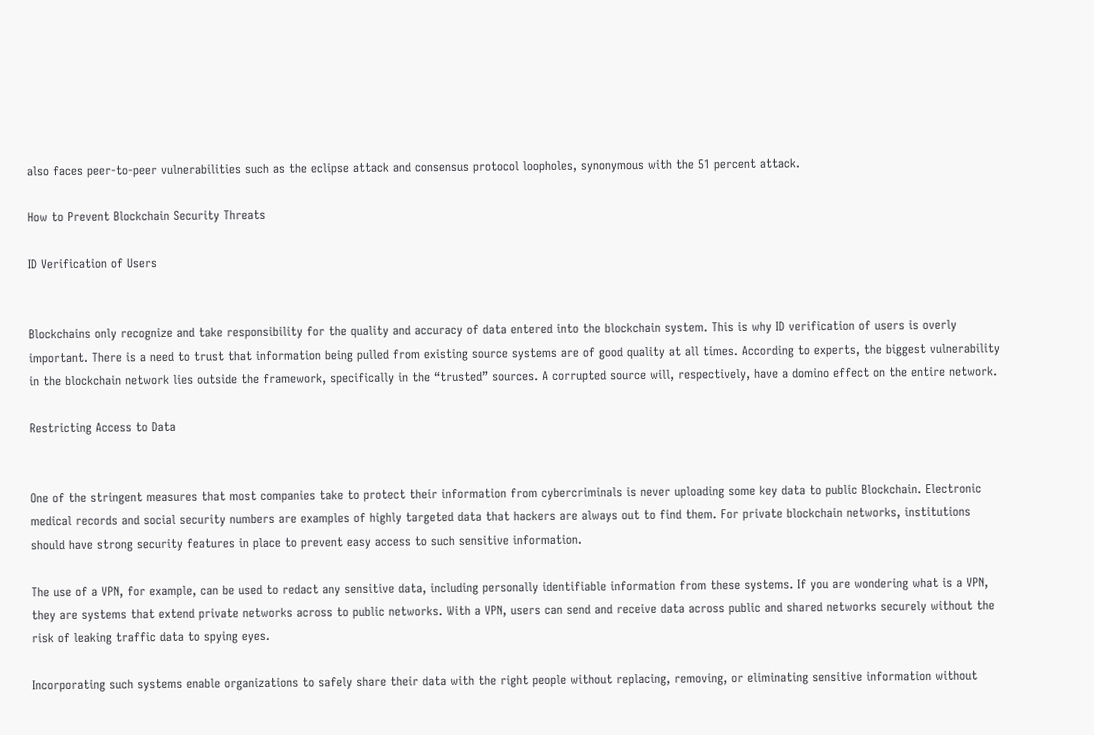also faces peer-to-peer vulnerabilities such as the eclipse attack and consensus protocol loopholes, synonymous with the 51 percent attack.

How to Prevent Blockchain Security Threats

ID Verification of Users


Blockchains only recognize and take responsibility for the quality and accuracy of data entered into the blockchain system. This is why ID verification of users is overly important. There is a need to trust that information being pulled from existing source systems are of good quality at all times. According to experts, the biggest vulnerability in the blockchain network lies outside the framework, specifically in the “trusted” sources. A corrupted source will, respectively, have a domino effect on the entire network.

Restricting Access to Data


One of the stringent measures that most companies take to protect their information from cybercriminals is never uploading some key data to public Blockchain. Electronic medical records and social security numbers are examples of highly targeted data that hackers are always out to find them. For private blockchain networks, institutions should have strong security features in place to prevent easy access to such sensitive information.

The use of a VPN, for example, can be used to redact any sensitive data, including personally identifiable information from these systems. If you are wondering what is a VPN, they are systems that extend private networks across to public networks. With a VPN, users can send and receive data across public and shared networks securely without the risk of leaking traffic data to spying eyes.

Incorporating such systems enable organizations to safely share their data with the right people without replacing, removing, or eliminating sensitive information without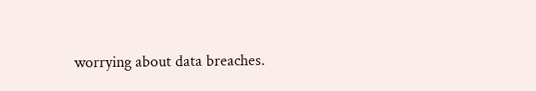worrying about data breaches.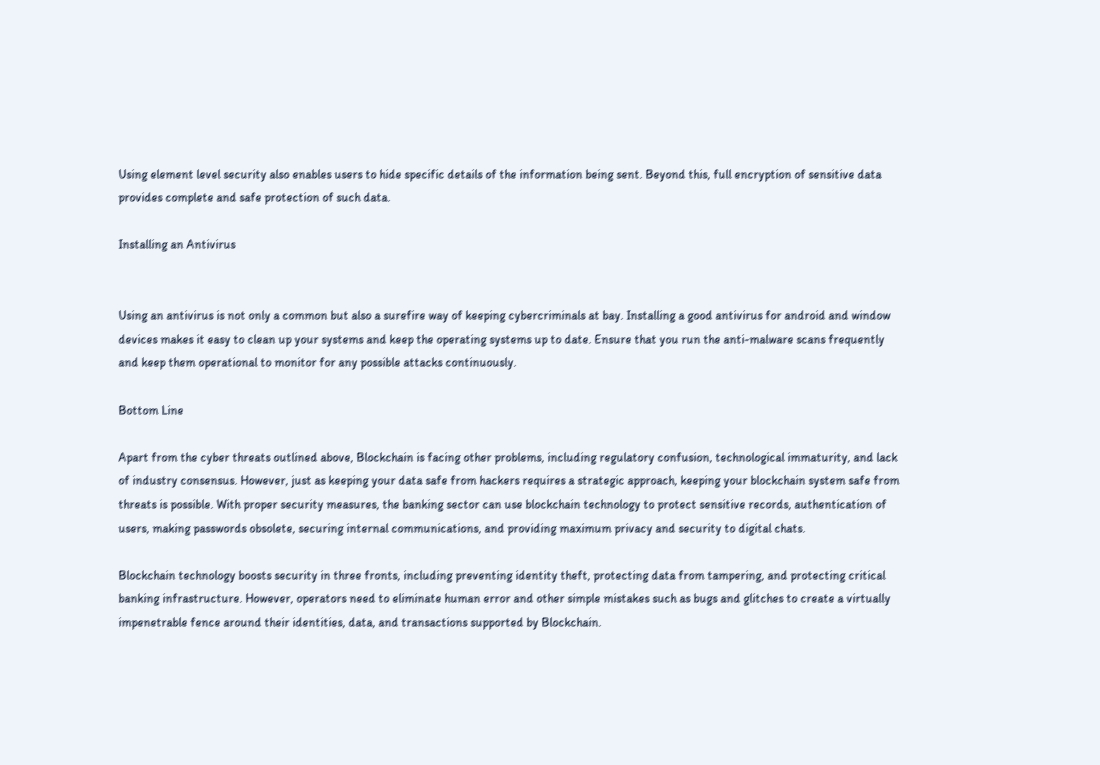Using element level security also enables users to hide specific details of the information being sent. Beyond this, full encryption of sensitive data provides complete and safe protection of such data.

Installing an Antivirus


Using an antivirus is not only a common but also a surefire way of keeping cybercriminals at bay. Installing a good antivirus for android and window devices makes it easy to clean up your systems and keep the operating systems up to date. Ensure that you run the anti-malware scans frequently and keep them operational to monitor for any possible attacks continuously.

Bottom Line

Apart from the cyber threats outlined above, Blockchain is facing other problems, including regulatory confusion, technological immaturity, and lack of industry consensus. However, just as keeping your data safe from hackers requires a strategic approach, keeping your blockchain system safe from threats is possible. With proper security measures, the banking sector can use blockchain technology to protect sensitive records, authentication of users, making passwords obsolete, securing internal communications, and providing maximum privacy and security to digital chats.

Blockchain technology boosts security in three fronts, including preventing identity theft, protecting data from tampering, and protecting critical banking infrastructure. However, operators need to eliminate human error and other simple mistakes such as bugs and glitches to create a virtually impenetrable fence around their identities, data, and transactions supported by Blockchain.